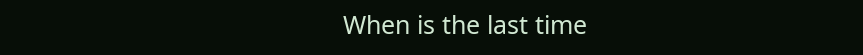When is the last time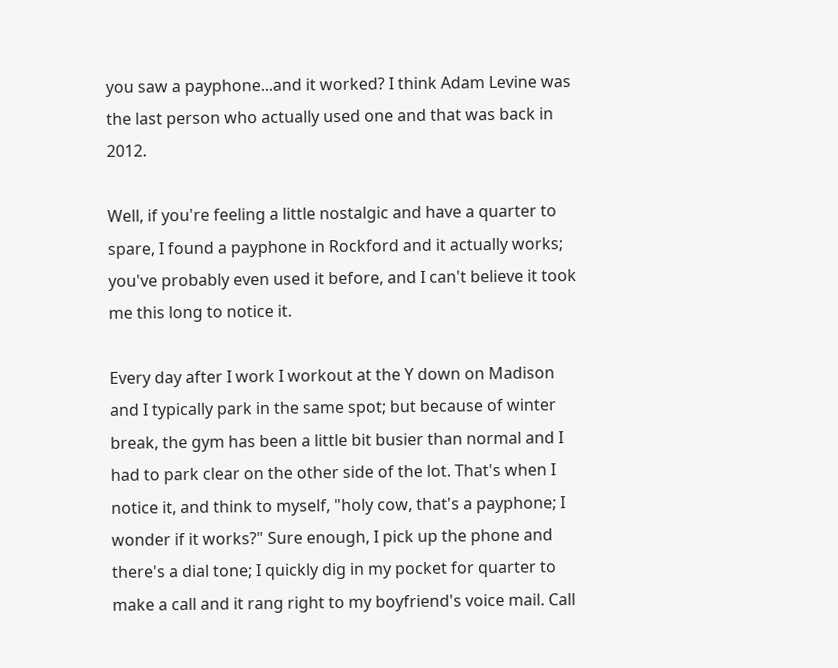you saw a payphone...and it worked? I think Adam Levine was the last person who actually used one and that was back in 2012.

Well, if you're feeling a little nostalgic and have a quarter to spare, I found a payphone in Rockford and it actually works; you've probably even used it before, and I can't believe it took me this long to notice it.

Every day after I work I workout at the Y down on Madison and I typically park in the same spot; but because of winter break, the gym has been a little bit busier than normal and I had to park clear on the other side of the lot. That's when I notice it, and think to myself, "holy cow, that's a payphone; I wonder if it works?" Sure enough, I pick up the phone and there's a dial tone; I quickly dig in my pocket for quarter to make a call and it rang right to my boyfriend's voice mail. Call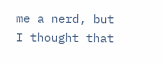me a nerd, but I thought that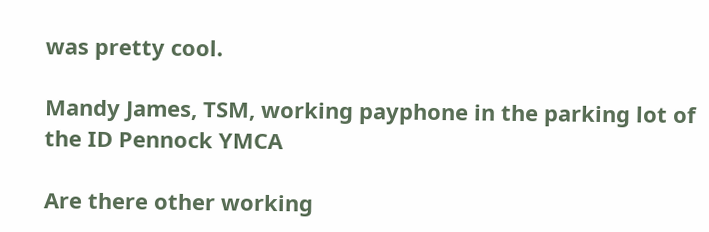was pretty cool.

Mandy James, TSM, working payphone in the parking lot of the ID Pennock YMCA

Are there other working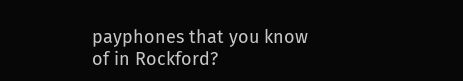payphones that you know of in Rockford?